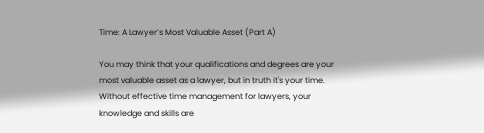Time: A Lawyer’s Most Valuable Asset (Part A)

You may think that your qualifications and degrees are your most valuable asset as a lawyer, but in truth it's your time. Without effective time management for lawyers, your knowledge and skills are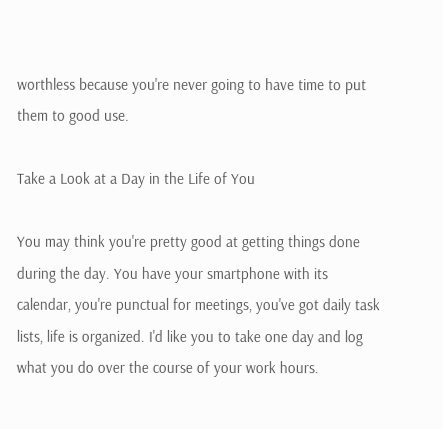worthless because you're never going to have time to put them to good use.

Take a Look at a Day in the Life of You

You may think you're pretty good at getting things done during the day. You have your smartphone with its calendar, you're punctual for meetings, you've got daily task lists, life is organized. I'd like you to take one day and log what you do over the course of your work hours.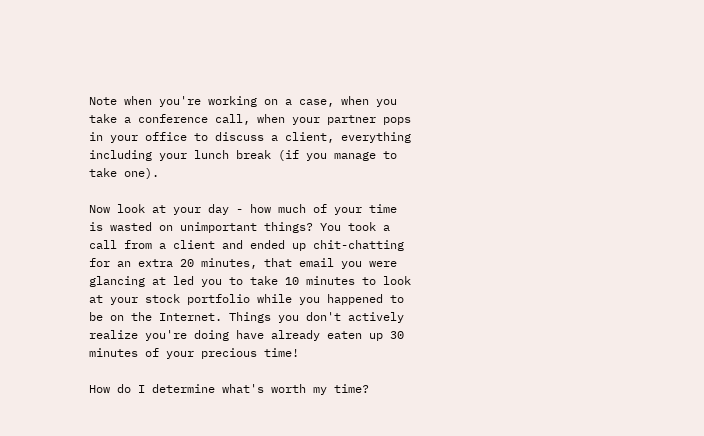Note when you're working on a case, when you take a conference call, when your partner pops in your office to discuss a client, everything including your lunch break (if you manage to take one).

Now look at your day - how much of your time is wasted on unimportant things? You took a call from a client and ended up chit-chatting for an extra 20 minutes, that email you were glancing at led you to take 10 minutes to look at your stock portfolio while you happened to be on the Internet. Things you don't actively realize you're doing have already eaten up 30 minutes of your precious time!

How do I determine what's worth my time?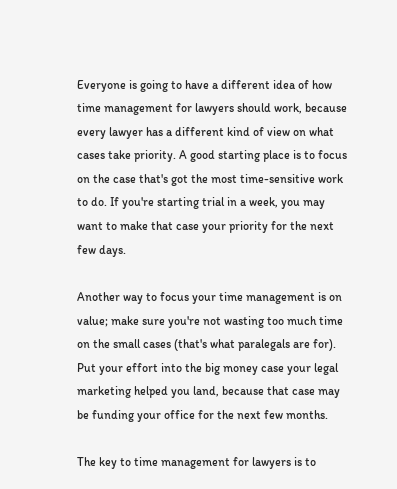Everyone is going to have a different idea of how time management for lawyers should work, because every lawyer has a different kind of view on what cases take priority. A good starting place is to focus on the case that's got the most time-sensitive work to do. If you're starting trial in a week, you may want to make that case your priority for the next few days.

Another way to focus your time management is on value; make sure you're not wasting too much time on the small cases (that's what paralegals are for). Put your effort into the big money case your legal marketing helped you land, because that case may be funding your office for the next few months.

The key to time management for lawyers is to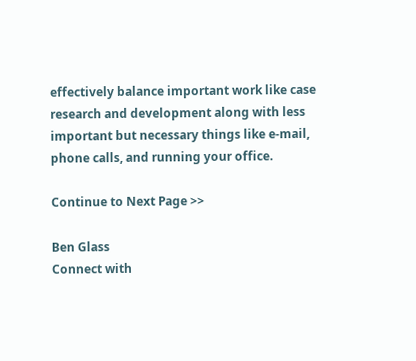effectively balance important work like case research and development along with less important but necessary things like e-mail, phone calls, and running your office.

Continue to Next Page >>

Ben Glass
Connect with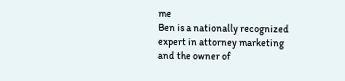me
Ben is a nationally recognized expert in attorney marketing and the owner of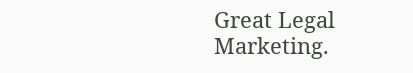Great Legal Marketing.